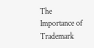The Importance of Trademark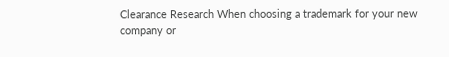Clearance Research When choosing a trademark for your new company or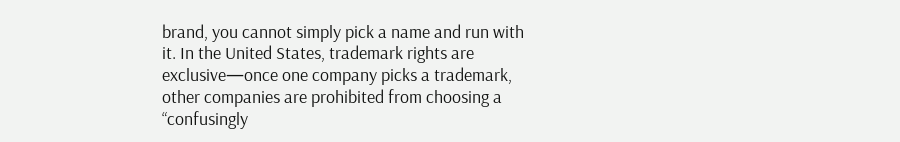brand, you cannot simply pick a name and run with it. In the United States, trademark rights are exclusive—once one company picks a trademark, other companies are prohibited from choosing a “confusingly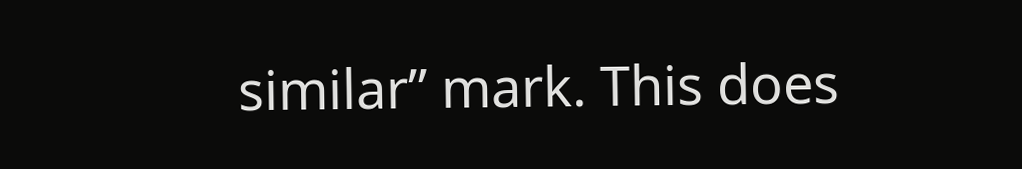similar” mark. This does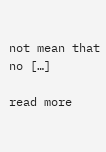not mean that no […]

read more